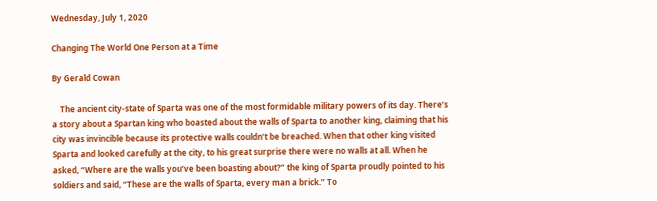Wednesday, July 1, 2020

Changing The World One Person at a Time

By Gerald Cowan

    The ancient city-state of Sparta was one of the most formidable military powers of its day. There’s a story about a Spartan king who boasted about the walls of Sparta to another king, claiming that his city was invincible because its protective walls couldn’t be breached. When that other king visited Sparta and looked carefully at the city, to his great surprise there were no walls at all. When he asked, “Where are the walls you’ve been boasting about?” the king of Sparta proudly pointed to his soldiers and said, “These are the walls of Sparta, every man a brick.” To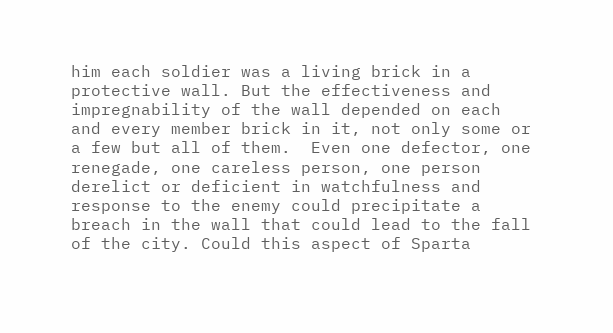him each soldier was a living brick in a protective wall. But the effectiveness and impregnability of the wall depended on each and every member brick in it, not only some or a few but all of them.  Even one defector, one renegade, one careless person, one person derelict or deficient in watchfulness and response to the enemy could precipitate a breach in the wall that could lead to the fall of the city. Could this aspect of Sparta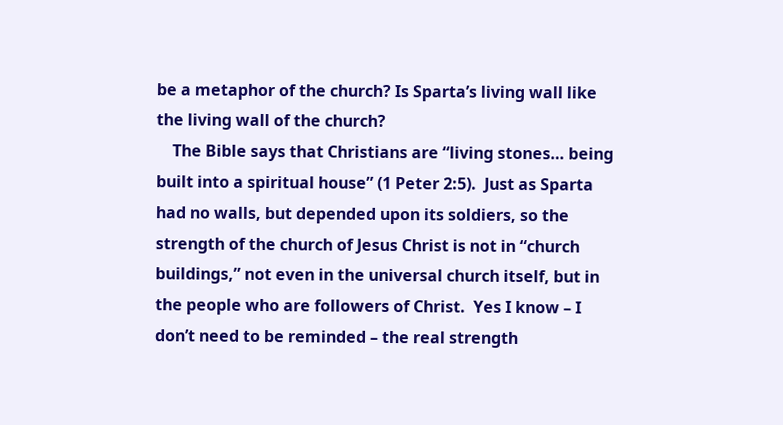be a metaphor of the church? Is Sparta’s living wall like the living wall of the church?
    The Bible says that Christians are “living stones… being built into a spiritual house” (1 Peter 2:5).  Just as Sparta had no walls, but depended upon its soldiers, so the strength of the church of Jesus Christ is not in “church buildings,” not even in the universal church itself, but in the people who are followers of Christ.  Yes I know – I don’t need to be reminded – the real strength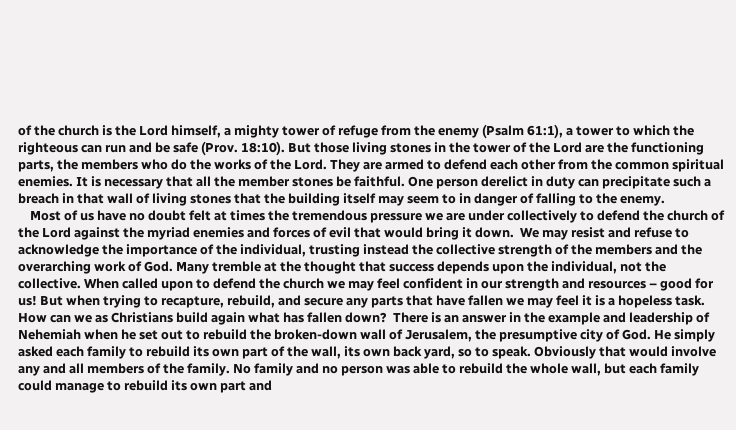of the church is the Lord himself, a mighty tower of refuge from the enemy (Psalm 61:1), a tower to which the righteous can run and be safe (Prov. 18:10). But those living stones in the tower of the Lord are the functioning parts, the members who do the works of the Lord. They are armed to defend each other from the common spiritual enemies. It is necessary that all the member stones be faithful. One person derelict in duty can precipitate such a breach in that wall of living stones that the building itself may seem to in danger of falling to the enemy.
    Most of us have no doubt felt at times the tremendous pressure we are under collectively to defend the church of the Lord against the myriad enemies and forces of evil that would bring it down.  We may resist and refuse to acknowledge the importance of the individual, trusting instead the collective strength of the members and the overarching work of God. Many tremble at the thought that success depends upon the individual, not the collective. When called upon to defend the church we may feel confident in our strength and resources – good for us! But when trying to recapture, rebuild, and secure any parts that have fallen we may feel it is a hopeless task. How can we as Christians build again what has fallen down?  There is an answer in the example and leadership of Nehemiah when he set out to rebuild the broken-down wall of Jerusalem, the presumptive city of God. He simply asked each family to rebuild its own part of the wall, its own back yard, so to speak. Obviously that would involve any and all members of the family. No family and no person was able to rebuild the whole wall, but each family could manage to rebuild its own part and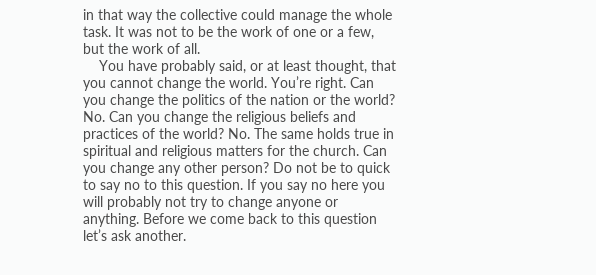in that way the collective could manage the whole task. It was not to be the work of one or a few, but the work of all.
    You have probably said, or at least thought, that you cannot change the world. You’re right. Can you change the politics of the nation or the world? No. Can you change the religious beliefs and practices of the world? No. The same holds true in spiritual and religious matters for the church. Can you change any other person? Do not be to quick to say no to this question. If you say no here you will probably not try to change anyone or anything. Before we come back to this question let’s ask another.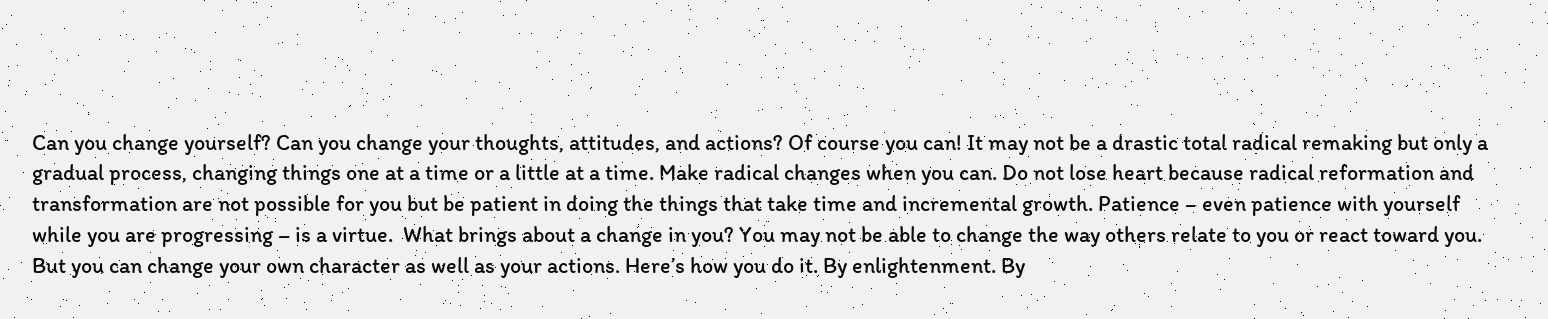Can you change yourself? Can you change your thoughts, attitudes, and actions? Of course you can! It may not be a drastic total radical remaking but only a gradual process, changing things one at a time or a little at a time. Make radical changes when you can. Do not lose heart because radical reformation and transformation are not possible for you but be patient in doing the things that take time and incremental growth. Patience – even patience with yourself while you are progressing – is a virtue.  What brings about a change in you? You may not be able to change the way others relate to you or react toward you. But you can change your own character as well as your actions. Here’s how you do it. By enlightenment. By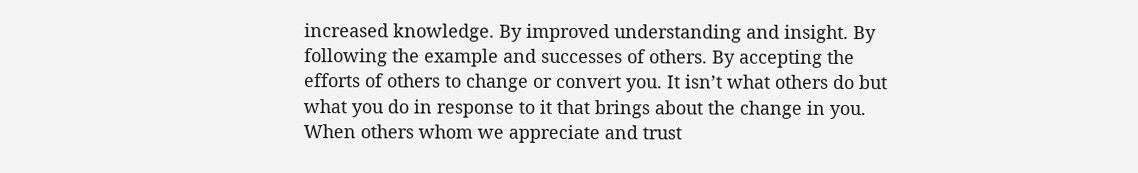increased knowledge. By improved understanding and insight. By following the example and successes of others. By accepting the efforts of others to change or convert you. It isn’t what others do but what you do in response to it that brings about the change in you. When others whom we appreciate and trust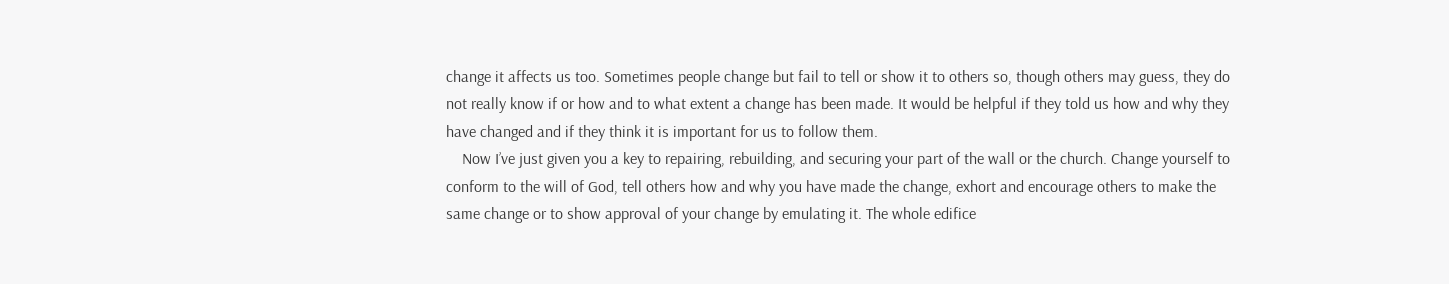change it affects us too. Sometimes people change but fail to tell or show it to others so, though others may guess, they do not really know if or how and to what extent a change has been made. It would be helpful if they told us how and why they have changed and if they think it is important for us to follow them.
    Now I’ve just given you a key to repairing, rebuilding, and securing your part of the wall or the church. Change yourself to conform to the will of God, tell others how and why you have made the change, exhort and encourage others to make the same change or to show approval of your change by emulating it. The whole edifice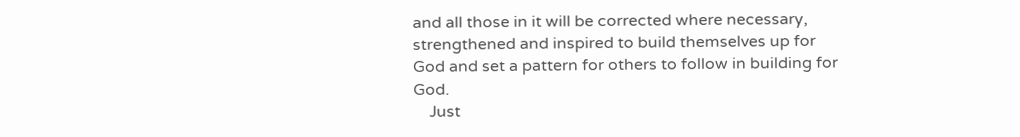and all those in it will be corrected where necessary, strengthened and inspired to build themselves up for God and set a pattern for others to follow in building for God.
    Just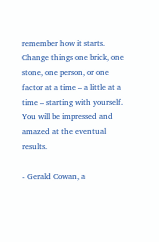remember how it starts. Change things one brick, one stone, one person, or one factor at a time – a little at a time – starting with yourself. You will be impressed and amazed at the eventual results.

- Gerald Cowan, a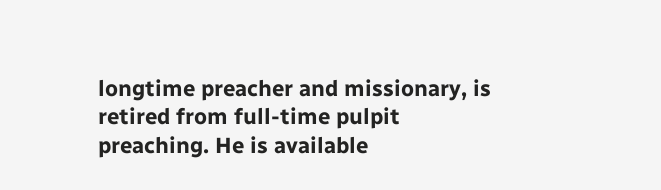longtime preacher and missionary, is retired from full-time pulpit preaching. He is available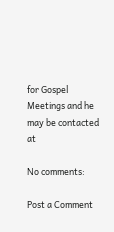for Gospel Meetings and he may be contacted at

No comments:

Post a Comment